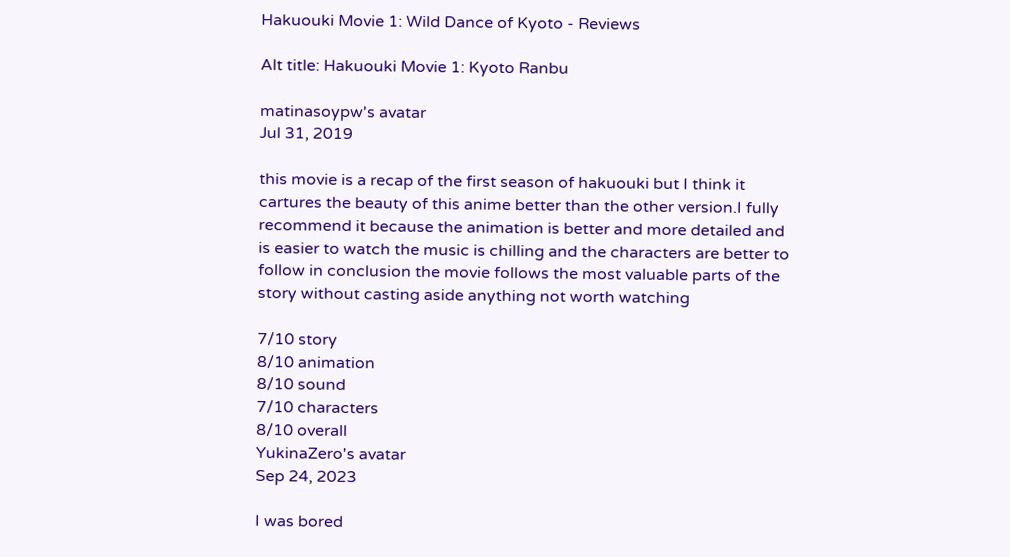Hakuouki Movie 1: Wild Dance of Kyoto - Reviews

Alt title: Hakuouki Movie 1: Kyoto Ranbu

matinasoypw's avatar
Jul 31, 2019

this movie is a recap of the first season of hakuouki but I think it cartures the beauty of this anime better than the other version.I fully recommend it because the animation is better and more detailed and is easier to watch the music is chilling and the characters are better to follow in conclusion the movie follows the most valuable parts of the story without casting aside anything not worth watching

7/10 story
8/10 animation
8/10 sound
7/10 characters
8/10 overall
YukinaZero's avatar
Sep 24, 2023

I was bored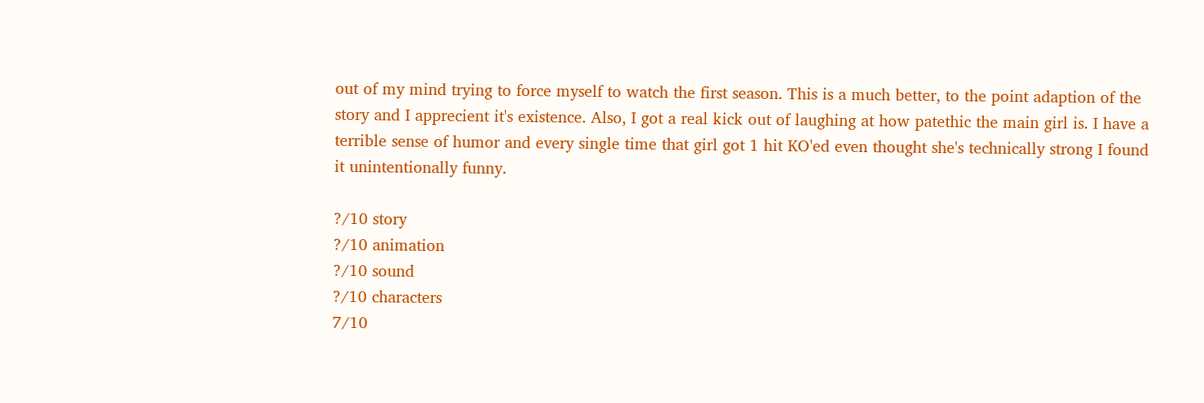out of my mind trying to force myself to watch the first season. This is a much better, to the point adaption of the story and I apprecient it's existence. Also, I got a real kick out of laughing at how patethic the main girl is. I have a terrible sense of humor and every single time that girl got 1 hit KO'ed even thought she's technically strong I found it unintentionally funny.

?/10 story
?/10 animation
?/10 sound
?/10 characters
7/10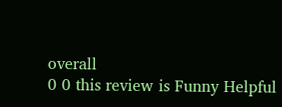overall
0 0 this review is Funny Helpful